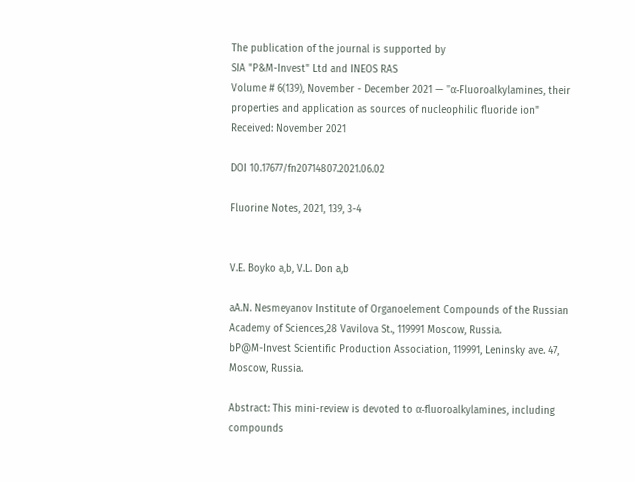The publication of the journal is supported by
SIA "P&M-Invest" Ltd and INEOS RAS
Volume # 6(139), November - December 2021 — "α-Fluoroalkylamines, their properties and application as sources of nucleophilic fluoride ion"
Received: November 2021

DOI 10.17677/fn20714807.2021.06.02

Fluorine Notes, 2021, 139, 3-4


V.E. Boyko a,b, V.L. Don a,b

aA.N. Nesmeyanov Institute of Organoelement Compounds of the Russian Academy of Sciences,28 Vavilova St., 119991 Moscow, Russia.
bP@M-Invest Scientific Production Association, 119991, Leninsky ave. 47, Moscow, Russia.

Abstract: This mini-review is devoted to α-fluoroalkylamines, including compounds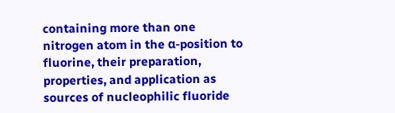containing more than one nitrogen atom in the α-position to fluorine, their preparation, properties, and application as sources of nucleophilic fluoride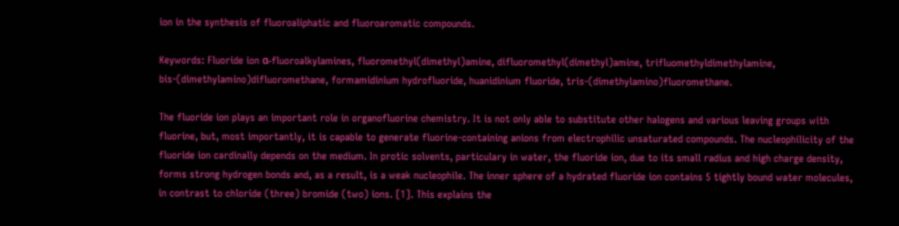ion in the synthesis of fluoroaliphatic and fluoroaromatic compounds.

Keywords: Fluoride ion α-fluoroalkylamines, fluoromethyl(dimethyl)amine, difluoromethyl(dimethyl)amine, trifluomethyldimethylamine, bis-(dimethylamino)difluoromethane, formamidinium hydrofluoride, huanidinium fluoride, tris-(dimethylamino)fluoromethane.

The fluoride ion plays an important role in organofluorine chemistry. It is not only able to substitute other halogens and various leaving groups with fluorine, but, most importantly, it is capable to generate fluorine-containing anions from electrophilic unsaturated compounds. The nucleophilicity of the fluoride ion cardinally depends on the medium. In protic solvents, particulary in water, the fluoride ion, due to its small radius and high charge density, forms strong hydrogen bonds and, as a result, is a weak nucleophile. The inner sphere of a hydrated fluoride ion contains 5 tightly bound water molecules, in contrast to chloride (three) bromide (two) ions. [1]. This explains the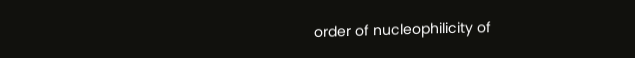order of nucleophilicity of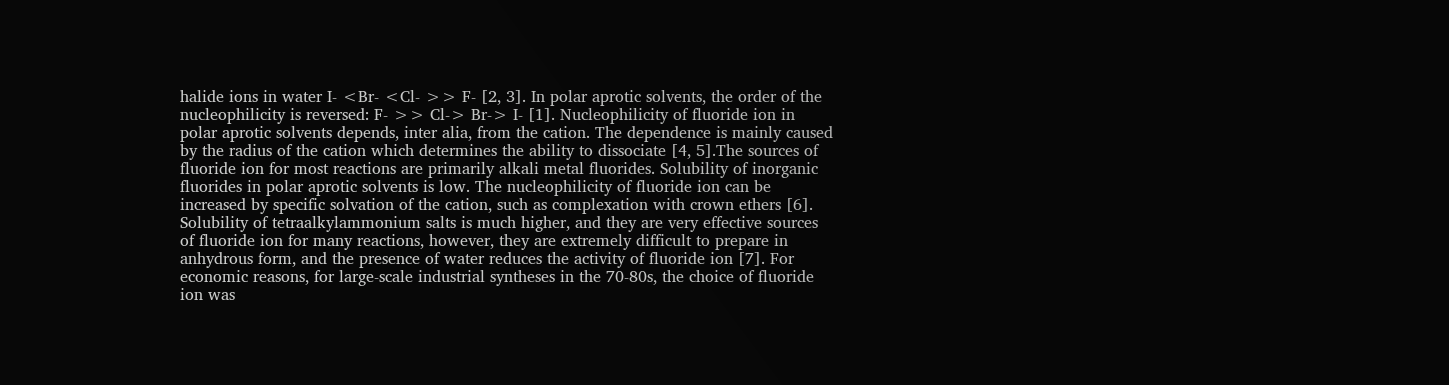halide ions in water I- <Br- <Cl- >> F- [2, 3]. In polar aprotic solvents, the order of the nucleophilicity is reversed: F- >> Cl-> Br-> I- [1]. Nucleophilicity of fluoride ion in polar aprotic solvents depends, inter alia, from the cation. The dependence is mainly caused by the radius of the cation which determines the ability to dissociate [4, 5].The sources of fluoride ion for most reactions are primarily alkali metal fluorides. Solubility of inorganic fluorides in polar aprotic solvents is low. The nucleophilicity of fluoride ion can be increased by specific solvation of the cation, such as complexation with crown ethers [6]. Solubility of tetraalkylammonium salts is much higher, and they are very effective sources of fluoride ion for many reactions, however, they are extremely difficult to prepare in anhydrous form, and the presence of water reduces the activity of fluoride ion [7]. For economic reasons, for large-scale industrial syntheses in the 70-80s, the choice of fluoride ion was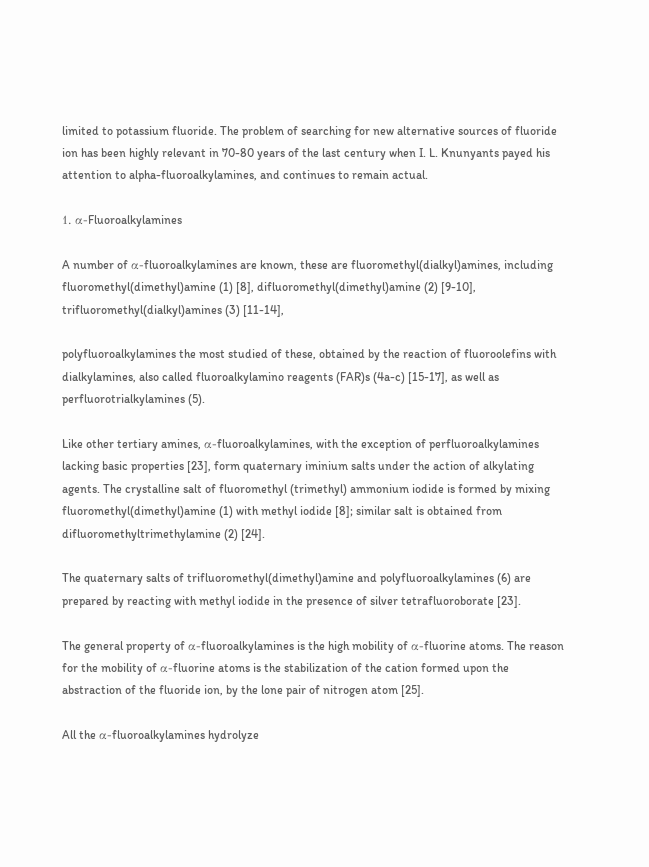limited to potassium fluoride. The problem of searching for new alternative sources of fluoride ion has been highly relevant in 70-80 years of the last century when I. L. Knunyants payed his attention to alpha-fluoroalkylamines, and continues to remain actual.

1. α-Fluoroalkylamines

A number of α-fluoroalkylamines are known, these are fluoromethyl(dialkyl)amines, including fluoromethyl(dimethyl)amine (1) [8], difluoromethyl(dimethyl)amine (2) [9-10], trifluoromethyl(dialkyl)amines (3) [11-14],

polyfluoroalkylamines the most studied of these, obtained by the reaction of fluoroolefins with dialkylamines, also called fluoroalkylamino reagents (FAR)s (4a-c) [15-17], as well as perfluorotrialkylamines (5).

Like other tertiary amines, α-fluoroalkylamines, with the exception of perfluoroalkylamines lacking basic properties [23], form quaternary iminium salts under the action of alkylating agents. The crystalline salt of fluoromethyl (trimethyl) ammonium iodide is formed by mixing fluoromethyl(dimethyl)amine (1) with methyl iodide [8]; similar salt is obtained from difluoromethyltrimethylamine (2) [24].

The quaternary salts of trifluoromethyl(dimethyl)amine and polyfluoroalkylamines (6) are prepared by reacting with methyl iodide in the presence of silver tetrafluoroborate [23].

The general property of α-fluoroalkylamines is the high mobility of α-fluorine atoms. The reason for the mobility of α-fluorine atoms is the stabilization of the cation formed upon the abstraction of the fluoride ion, by the lone pair of nitrogen atom [25].

All the α-fluoroalkylamines hydrolyze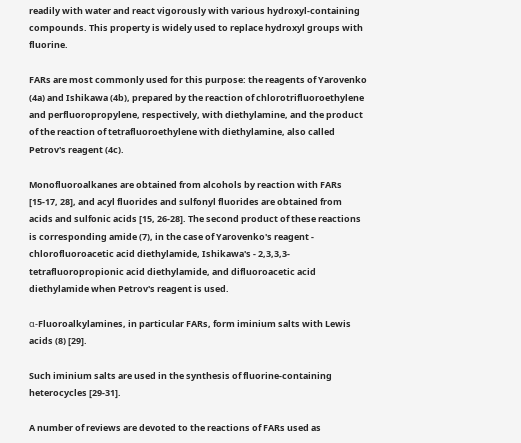readily with water and react vigorously with various hydroxyl-containing compounds. This property is widely used to replace hydroxyl groups with fluorine.

FARs are most commonly used for this purpose: the reagents of Yarovenko (4a) and Ishikawa (4b), prepared by the reaction of chlorotrifluoroethylene and perfluoropropylene, respectively, with diethylamine, and the product of the reaction of tetrafluoroethylene with diethylamine, also called Petrov's reagent (4c).

Monofluoroalkanes are obtained from alcohols by reaction with FARs [15-17, 28], and acyl fluorides and sulfonyl fluorides are obtained from acids and sulfonic acids [15, 26-28]. The second product of these reactions is corresponding amide (7), in the case of Yarovenko's reagent - chlorofluoroacetic acid diethylamide, Ishikawa's - 2,3,3,3-tetrafluoropropionic acid diethylamide, and difluoroacetic acid diethylamide when Petrov's reagent is used.

α-Fluoroalkylamines, in particular FARs, form iminium salts with Lewis acids (8) [29].

Such iminium salts are used in the synthesis of fluorine-containing heterocycles [29-31].

A number of reviews are devoted to the reactions of FARs used as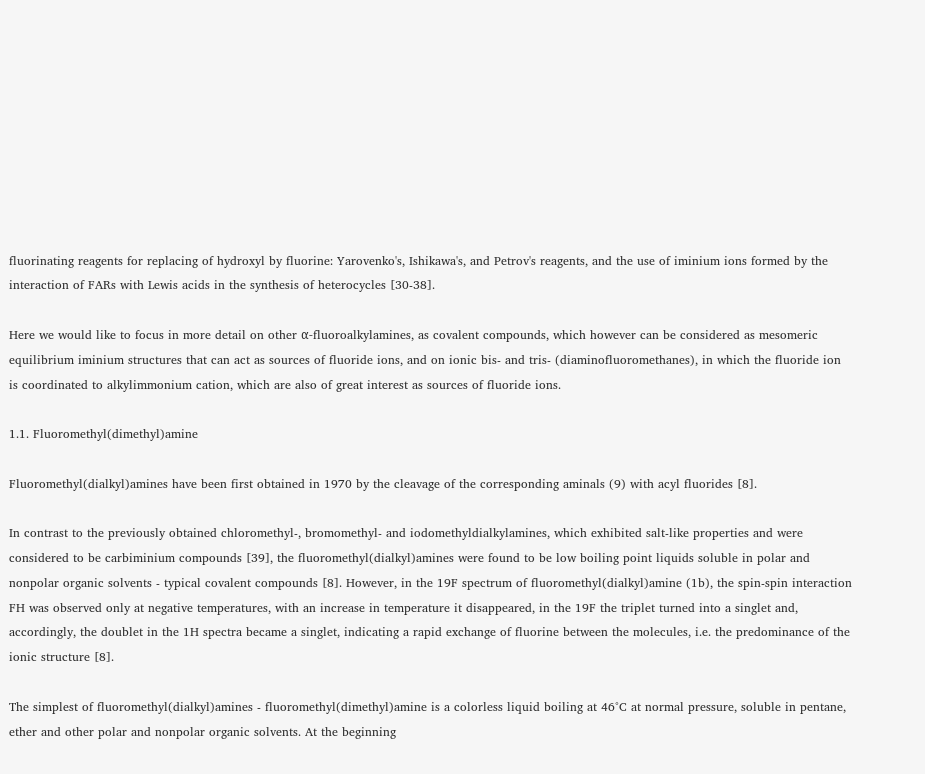fluorinating reagents for replacing of hydroxyl by fluorine: Yarovenko's, Ishikawa's, and Petrov's reagents, and the use of iminium ions formed by the interaction of FARs with Lewis acids in the synthesis of heterocycles [30-38].

Here we would like to focus in more detail on other α-fluoroalkylamines, as covalent compounds, which however can be considered as mesomeric equilibrium iminium structures that can act as sources of fluoride ions, and on ionic bis- and tris- (diaminofluoromethanes), in which the fluoride ion is coordinated to alkylimmonium cation, which are also of great interest as sources of fluoride ions.

1.1. Fluoromethyl(dimethyl)amine

Fluoromethyl(dialkyl)amines have been first obtained in 1970 by the cleavage of the corresponding aminals (9) with acyl fluorides [8].

In contrast to the previously obtained chloromethyl-, bromomethyl- and iodomethyldialkylamines, which exhibited salt-like properties and were considered to be carbiminium compounds [39], the fluoromethyl(dialkyl)amines were found to be low boiling point liquids soluble in polar and nonpolar organic solvents - typical covalent compounds [8]. However, in the 19F spectrum of fluoromethyl(dialkyl)amine (1b), the spin-spin interaction FH was observed only at negative temperatures, with an increase in temperature it disappeared, in the 19F the triplet turned into a singlet and, accordingly, the doublet in the 1H spectra became a singlet, indicating a rapid exchange of fluorine between the molecules, i.e. the predominance of the ionic structure [8].

The simplest of fluoromethyl(dialkyl)amines - fluoromethyl(dimethyl)amine is a colorless liquid boiling at 46°C at normal pressure, soluble in pentane, ether and other polar and nonpolar organic solvents. At the beginning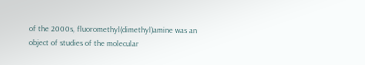of the 2000s, fluoromethyl(dimethyl)amine was an object of studies of the molecular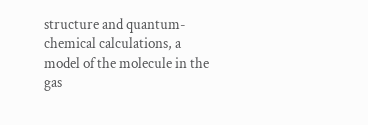structure and quantum-chemical calculations, a model of the molecule in the gas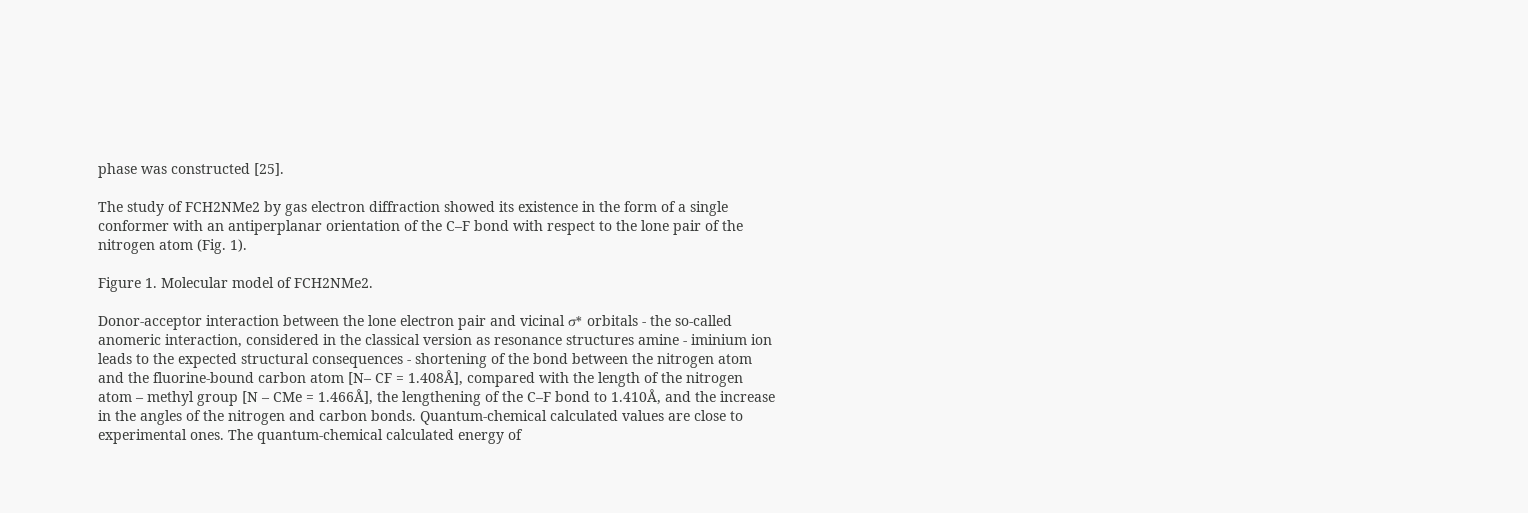phase was constructed [25].

The study of FCH2NMe2 by gas electron diffraction showed its existence in the form of a single conformer with an antiperplanar orientation of the C–F bond with respect to the lone pair of the nitrogen atom (Fig. 1).

Figure 1. Molecular model of FCH2NMe2.

Donor-acceptor interaction between the lone electron pair and vicinal σ* orbitals - the so-called anomeric interaction, considered in the classical version as resonance structures amine - iminium ion leads to the expected structural consequences - shortening of the bond between the nitrogen atom and the fluorine-bound carbon atom [N– CF = 1.408Å], compared with the length of the nitrogen atom – methyl group [N – CMe = 1.466Å], the lengthening of the C–F bond to 1.410Å, and the increase in the angles of the nitrogen and carbon bonds. Quantum-chemical calculated values are close to experimental ones. The quantum-chemical calculated energy of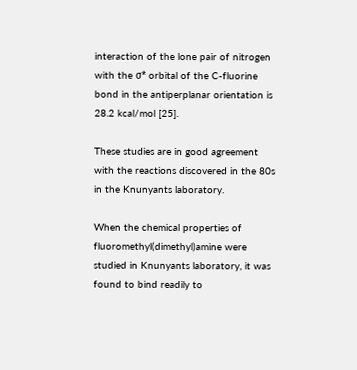interaction of the lone pair of nitrogen with the σ* orbital of the C-fluorine bond in the antiperplanar orientation is 28.2 kcal/mol [25].

These studies are in good agreement with the reactions discovered in the 80s in the Knunyants laboratory.

When the chemical properties of fluoromethyl(dimethyl)amine were studied in Knunyants laboratory, it was found to bind readily to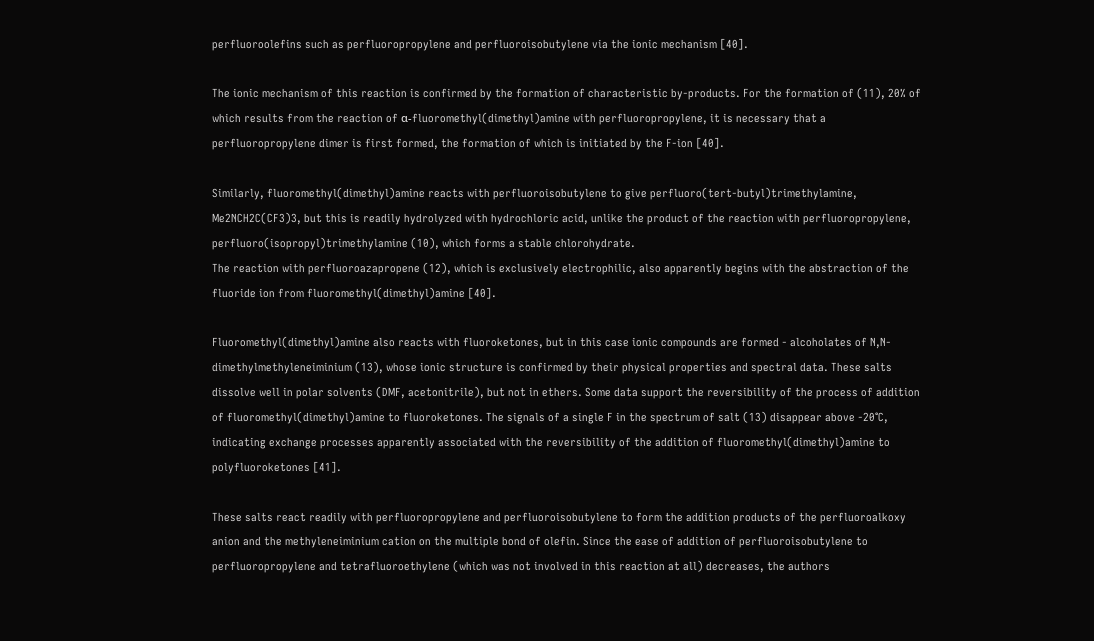perfluoroolefins such as perfluoropropylene and perfluoroisobutylene via the ionic mechanism [40].

The ionic mechanism of this reaction is confirmed by the formation of characteristic by‑products. For the formation of (11), 20% of which results from the reaction of α‑fluoromethyl(dimethyl)amine with perfluoropropylene, it is necessary that a perfluoropropylene dimer is first formed, the formation of which is initiated by the F-ion [40].

Similarly, fluoromethyl(dimethyl)amine reacts with perfluoroisobutylene to give perfluoro(tert-butyl)trimethylamine, Me2NCH2C(CF3)3, but this is readily hydrolyzed with hydrochloric acid, unlike the product of the reaction with perfluoropropylene, perfluoro(isopropyl)trimethylamine (10), which forms a stable chlorohydrate.
The reaction with perfluoroazapropene (12), which is exclusively electrophilic, also apparently begins with the abstraction of the fluoride ion from fluoromethyl(dimethyl)amine [40].

Fluoromethyl(dimethyl)amine also reacts with fluoroketones, but in this case ionic compounds are formed - alcoholates of N,N-dimethylmethyleneiminium (13), whose ionic structure is confirmed by their physical properties and spectral data. These salts dissolve well in polar solvents (DMF, acetonitrile), but not in ethers. Some data support the reversibility of the process of addition of fluoromethyl(dimethyl)amine to fluoroketones. The signals of a single F in the spectrum of salt (13) disappear above -20°C, indicating exchange processes apparently associated with the reversibility of the addition of fluoromethyl(dimethyl)amine to polyfluoroketones [41].

These salts react readily with perfluoropropylene and perfluoroisobutylene to form the addition products of the perfluoroalkoxy anion and the methyleneiminium cation on the multiple bond of olefin. Since the ease of addition of perfluoroisobutylene to perfluoropropylene and tetrafluoroethylene (which was not involved in this reaction at all) decreases, the authors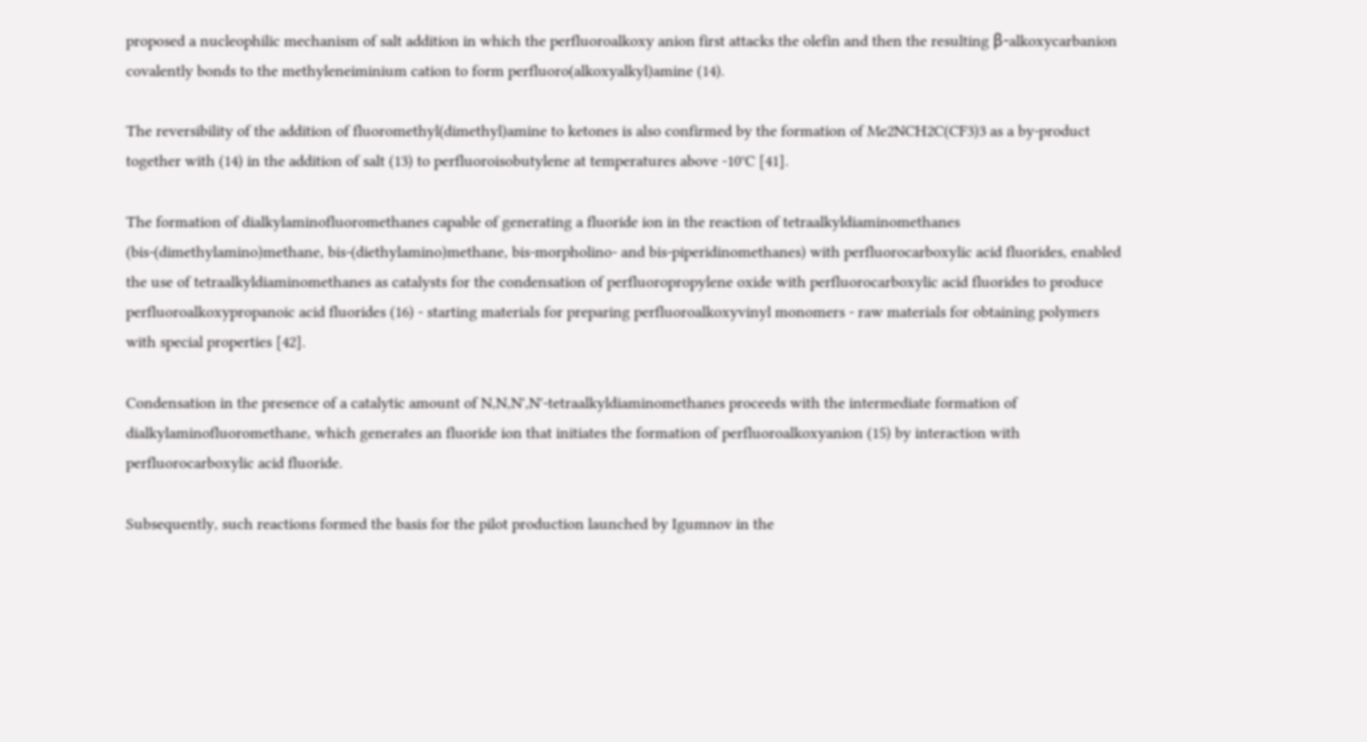proposed a nucleophilic mechanism of salt addition in which the perfluoroalkoxy anion first attacks the olefin and then the resulting β-alkoxycarbanion covalently bonds to the methyleneiminium cation to form perfluoro(alkoxyalkyl)amine (14).

The reversibility of the addition of fluoromethyl(dimethyl)amine to ketones is also confirmed by the formation of Me2NCH2C(CF3)3 as a by-product together with (14) in the addition of salt (13) to perfluoroisobutylene at temperatures above -10°C [41].

The formation of dialkylaminofluoromethanes capable of generating a fluoride ion in the reaction of tetraalkyldiaminomethanes (bis-(dimethylamino)methane, bis-(diethylamino)methane, bis-morpholino- and bis-piperidinomethanes) with perfluorocarboxylic acid fluorides, enabled the use of tetraalkyldiaminomethanes as catalysts for the condensation of perfluoropropylene oxide with perfluorocarboxylic acid fluorides to produce perfluoroalkoxypropanoic acid fluorides (16) - starting materials for preparing perfluoroalkoxyvinyl monomers - raw materials for obtaining polymers with special properties [42].

Condensation in the presence of a catalytic amount of N,N,N',N'-tetraalkyldiaminomethanes proceeds with the intermediate formation of dialkylaminofluoromethane, which generates an fluoride ion that initiates the formation of perfluoroalkoxyanion (15) by interaction with perfluorocarboxylic acid fluoride.

Subsequently, such reactions formed the basis for the pilot production launched by Igumnov in the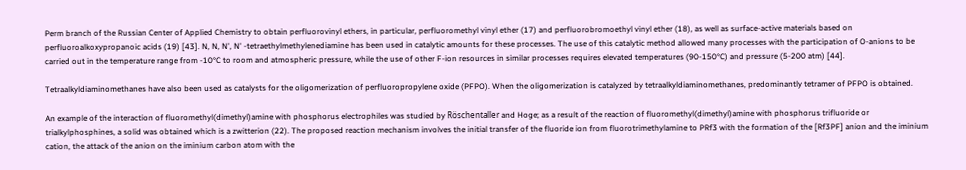Perm branch of the Russian Center of Applied Chemistry to obtain perfluorovinyl ethers, in particular, perfluoromethyl vinyl ether (17) and perfluorobromoethyl vinyl ether (18), as well as surface-active materials based on perfluoroalkoxypropanoic acids (19) [43]. N, N, N', N' -tetraethylmethylenediamine has been used in catalytic amounts for these processes. The use of this catalytic method allowed many processes with the participation of O-anions to be carried out in the temperature range from -10°C to room and atmospheric pressure, while the use of other F-ion resources in similar processes requires elevated temperatures (90-150°C) and pressure (5-200 atm) [44].

Tetraalkyldiaminomethanes have also been used as catalysts for the oligomerization of perfluoropropylene oxide (PFPO). When the oligomerization is catalyzed by tetraalkyldiaminomethanes, predominantly tetramer of PFPO is obtained.

An example of the interaction of fluoromethyl(dimethyl)amine with phosphorus electrophiles was studied by Röschentaller and Hoge; as a result of the reaction of fluoromethyl(dimethyl)amine with phosphorus trifluoride or trialkylphosphines, a solid was obtained which is a zwitterion (22). The proposed reaction mechanism involves the initial transfer of the fluoride ion from fluorotrimethylamine to PRf3 with the formation of the [Rf3PF] anion and the iminium cation, the attack of the anion on the iminium carbon atom with the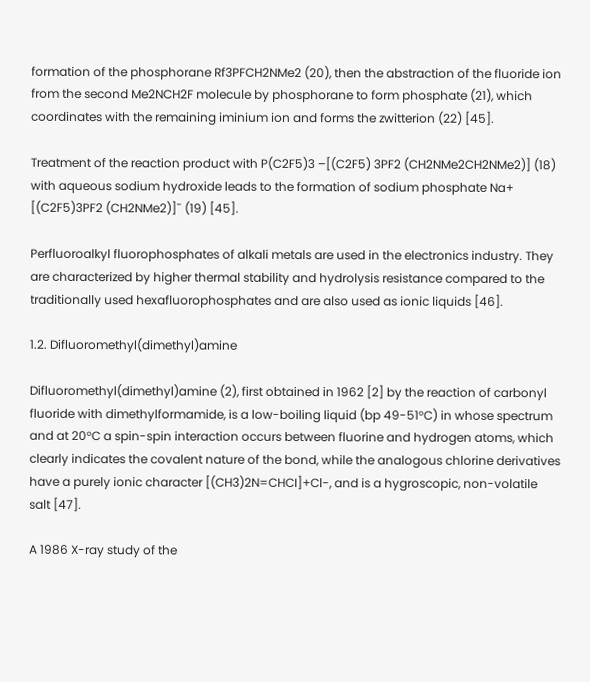formation of the phosphorane Rf3PFCH2NMe2 (20), then the abstraction of the fluoride ion from the second Me2NCH2F molecule by phosphorane to form phosphate (21), which coordinates with the remaining iminium ion and forms the zwitterion (22) [45].

Treatment of the reaction product with P(C2F5)3 –[(C2F5) 3PF2 (CH2NMe2CH2NMe2)] (18) with aqueous sodium hydroxide leads to the formation of sodium phosphate Na+ [(C2F5)3PF2 (CH2NMe2)]ˉ (19) [45].

Perfluoroalkyl fluorophosphates of alkali metals are used in the electronics industry. They are characterized by higher thermal stability and hydrolysis resistance compared to the traditionally used hexafluorophosphates and are also used as ionic liquids [46].

1.2. Difluoromethyl(dimethyl)amine

Difluoromethyl(dimethyl)amine (2), first obtained in 1962 [2] by the reaction of carbonyl fluoride with dimethylformamide, is a low-boiling liquid (bp 49-51°C) in whose spectrum and at 20°C a spin-spin interaction occurs between fluorine and hydrogen atoms, which clearly indicates the covalent nature of the bond, while the analogous chlorine derivatives have a purely ionic character [(CH3)2N=CHCI]+Cl-, and is a hygroscopic, non-volatile salt [47].

A 1986 X-ray study of the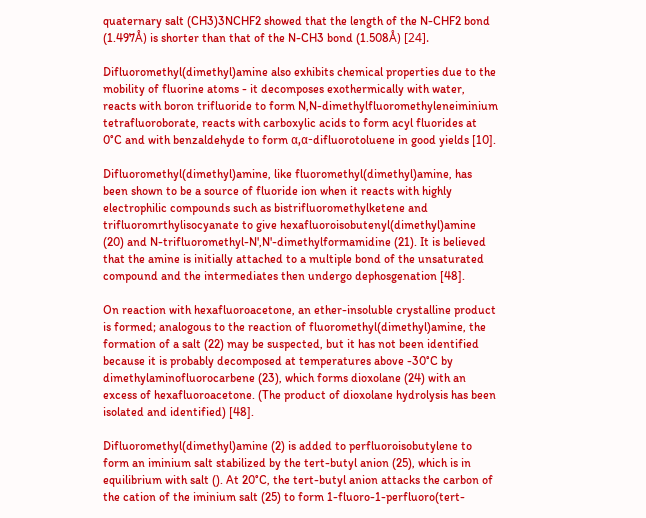quaternary salt (CH3)3NCHF2 showed that the length of the N-CHF2 bond (1.497Å) is shorter than that of the N-CH3 bond (1.508Å) [24].

Difluoromethyl(dimethyl)amine also exhibits chemical properties due to the mobility of fluorine atoms - it decomposes exothermically with water, reacts with boron trifluoride to form N,N-dimethylfluoromethyleneiminium tetrafluoroborate, reacts with carboxylic acids to form acyl fluorides at 0°C and with benzaldehyde to form α,α-difluorotoluene in good yields [10].

Difluoromethyl(dimethyl)amine, like fluoromethyl(dimethyl)amine, has been shown to be a source of fluoride ion when it reacts with highly electrophilic compounds such as bistrifluoromethylketene and trifluoromrthylisocyanate to give hexafluoroisobutenyl(dimethyl)amine (20) and N-trifluoromethyl-N',N'-dimethylformamidine (21). It is believed that the amine is initially attached to a multiple bond of the unsaturated compound and the intermediates then undergo dephosgenation [48].

On reaction with hexafluoroacetone, an ether-insoluble crystalline product is formed; analogous to the reaction of fluoromethyl(dimethyl)amine, the formation of a salt (22) may be suspected, but it has not been identified because it is probably decomposed at temperatures above -30°C by dimethylaminofluorocarbene (23), which forms dioxolane (24) with an excess of hexafluoroacetone. (The product of dioxolane hydrolysis has been isolated and identified) [48].

Difluoromethyl(dimethyl)amine (2) is added to perfluoroisobutylene to form an iminium salt stabilized by the tert-butyl anion (25), which is in equilibrium with salt (). At 20°C, the tert-butyl anion attacks the carbon of the cation of the iminium salt (25) to form 1-fluoro-1-perfluoro(tert-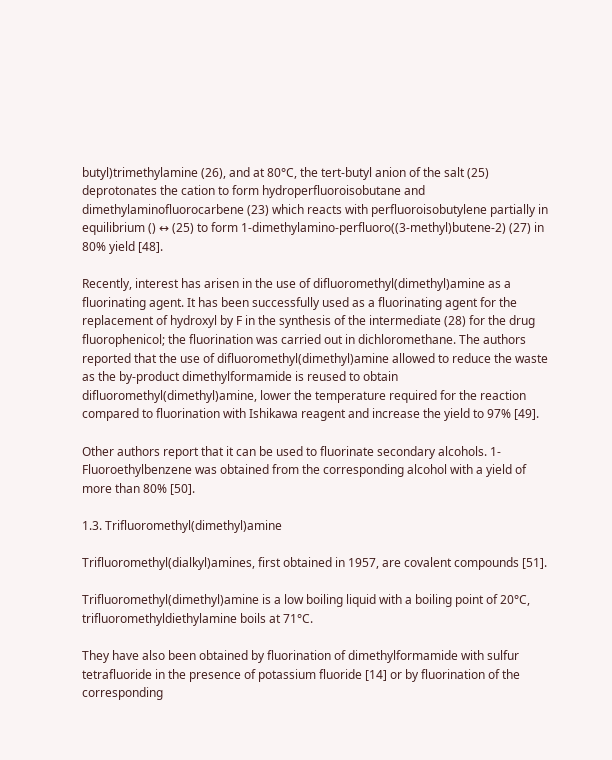butyl)trimethylamine (26), and at 80°C, the tert-butyl anion of the salt (25) deprotonates the cation to form hydroperfluoroisobutane and dimethylaminofluorocarbene (23) which reacts with perfluoroisobutylene partially in equilibrium () ↔ (25) to form 1-dimethylamino-perfluoro((3-methyl)butene-2) (27) in 80% yield [48].

Recently, interest has arisen in the use of difluoromethyl(dimethyl)amine as a fluorinating agent. It has been successfully used as a fluorinating agent for the replacement of hydroxyl by F in the synthesis of the intermediate (28) for the drug fluorophenicol; the fluorination was carried out in dichloromethane. The authors reported that the use of difluoromethyl(dimethyl)amine allowed to reduce the waste as the by-product dimethylformamide is reused to obtain difluoromethyl(dimethyl)amine, lower the temperature required for the reaction compared to fluorination with Ishikawa reagent and increase the yield to 97% [49].

Other authors report that it can be used to fluorinate secondary alcohols. 1-Fluoroethylbenzene was obtained from the corresponding alcohol with a yield of more than 80% [50].

1.3. Trifluoromethyl(dimethyl)amine

Trifluoromethyl(dialkyl)amines, first obtained in 1957, are covalent compounds [51].

Trifluoromethyl(dimethyl)amine is a low boiling liquid with a boiling point of 20°C, trifluoromethyldiethylamine boils at 71°C.

They have also been obtained by fluorination of dimethylformamide with sulfur tetrafluoride in the presence of potassium fluoride [14] or by fluorination of the corresponding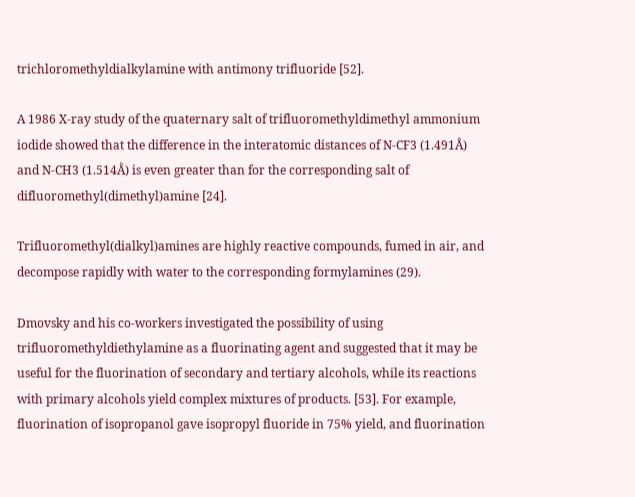trichloromethyldialkylamine with antimony trifluoride [52].

A 1986 X-ray study of the quaternary salt of trifluoromethyldimethyl ammonium iodide showed that the difference in the interatomic distances of N-CF3 (1.491Å) and N-CH3 (1.514Å) is even greater than for the corresponding salt of difluoromethyl(dimethyl)amine [24].

Trifluoromethyl(dialkyl)amines are highly reactive compounds, fumed in air, and decompose rapidly with water to the corresponding formylamines (29).

Dmovsky and his co-workers investigated the possibility of using trifluoromethyldiethylamine as a fluorinating agent and suggested that it may be useful for the fluorination of secondary and tertiary alcohols, while its reactions with primary alcohols yield complex mixtures of products. [53]. For example, fluorination of isopropanol gave isopropyl fluoride in 75% yield, and fluorination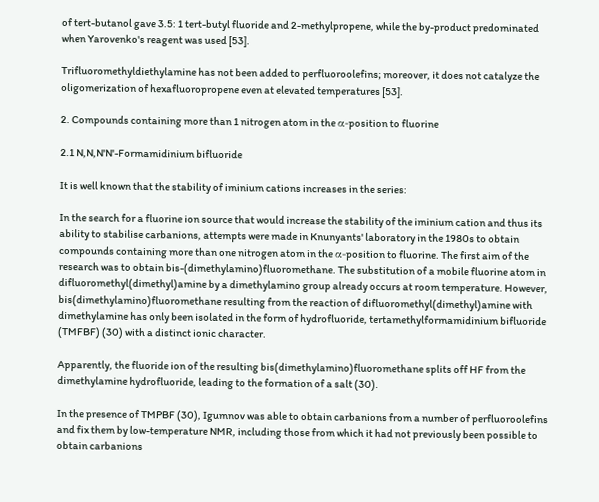of tert-butanol gave 3.5: 1 tert-butyl fluoride and 2-methylpropene, while the by-product predominated when Yarovenko's reagent was used [53].

Trifluoromethyldiethylamine has not been added to perfluoroolefins; moreover, it does not catalyze the oligomerization of hexafluoropropene even at elevated temperatures [53].

2. Compounds containing more than 1 nitrogen atom in the α-position to fluorine

2.1 N,N,N'N'-Formamidinium bifluoride

It is well known that the stability of iminium cations increases in the series:

In the search for a fluorine ion source that would increase the stability of the iminium cation and thus its ability to stabilise carbanions, attempts were made in Knunyants' laboratory in the 1980s to obtain compounds containing more than one nitrogen atom in the α-position to fluorine. The first aim of the research was to obtain bis-(dimethylamino)fluoromethane. The substitution of a mobile fluorine atom in difluoromethyl(dimethyl)amine by a dimethylamino group already occurs at room temperature. However, bis(dimethylamino)fluoromethane resulting from the reaction of difluoromethyl(dimethyl)amine with dimethylamine has only been isolated in the form of hydrofluoride, tertamethylformamidinium bifluoride (TMFBF) (30) with a distinct ionic character.

Apparently, the fluoride ion of the resulting bis(dimethylamino)fluoromethane splits off HF from the dimethylamine hydrofluoride, leading to the formation of a salt (30).

In the presence of TMPBF (30), Igumnov was able to obtain carbanions from a number of perfluoroolefins and fix them by low-temperature NMR, including those from which it had not previously been possible to obtain carbanions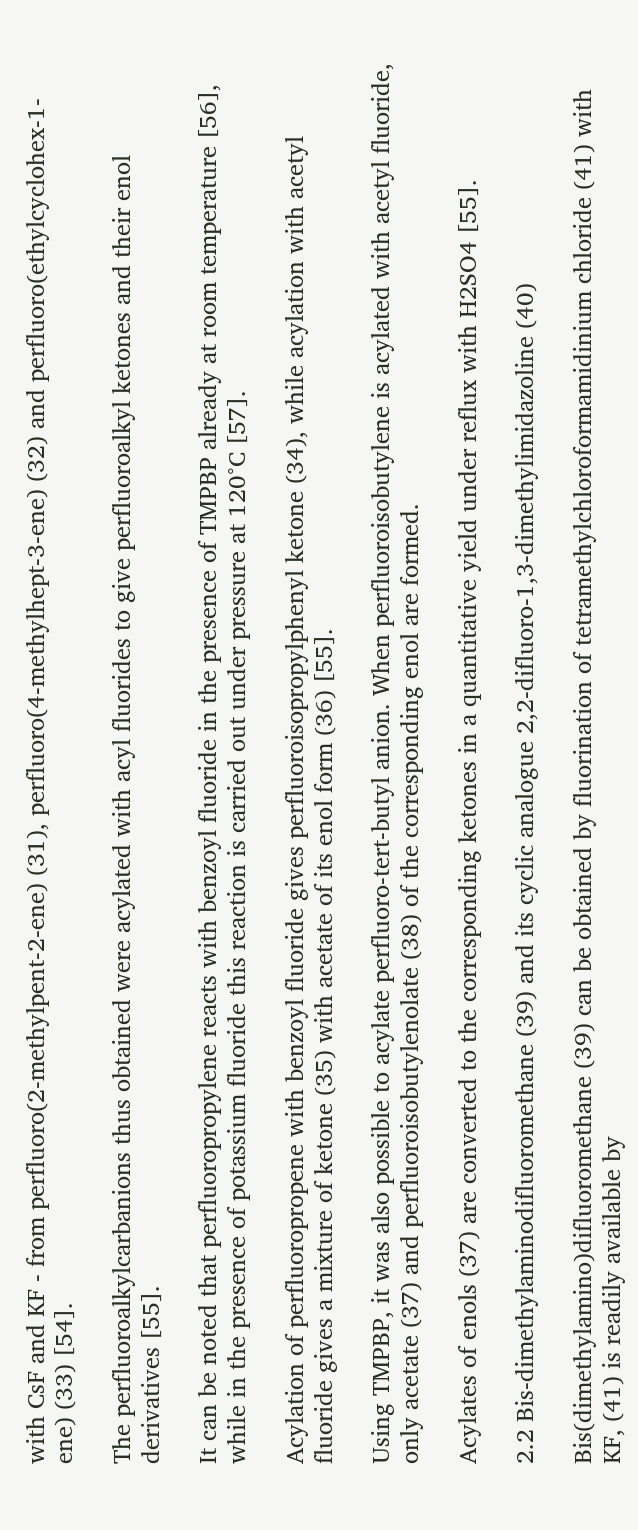with CsF and KF - from perfluoro(2-methylpent-2-ene) (31), perfluoro(4-methylhept-3-ene) (32) and perfluoro(ethylcyclohex-1-ene) (33) [54].

The perfluoroalkylcarbanions thus obtained were acylated with acyl fluorides to give perfluoroalkyl ketones and their enol derivatives [55].

It can be noted that perfluoropropylene reacts with benzoyl fluoride in the presence of TMPBP already at room temperature [56], while in the presence of potassium fluoride this reaction is carried out under pressure at 120°C [57].

Acylation of perfluoropropene with benzoyl fluoride gives perfluoroisopropylphenyl ketone (34), while acylation with acetyl fluoride gives a mixture of ketone (35) with acetate of its enol form (36) [55].

Using TMPBP, it was also possible to acylate perfluoro-tert-butyl anion. When perfluoroisobutylene is acylated with acetyl fluoride, only acetate (37) and perfluoroisobutylenolate (38) of the corresponding enol are formed.

Acylates of enols (37) are converted to the corresponding ketones in a quantitative yield under reflux with H2SO4 [55].

2.2 Bis-dimethylaminodifluoromethane (39) and its cyclic analogue 2,2-difluoro-1,3-dimethylimidazoline (40)

Bis(dimethylamino)difluoromethane (39) can be obtained by fluorination of tetramethylchloroformamidinium chloride (41) with KF, (41) is readily available by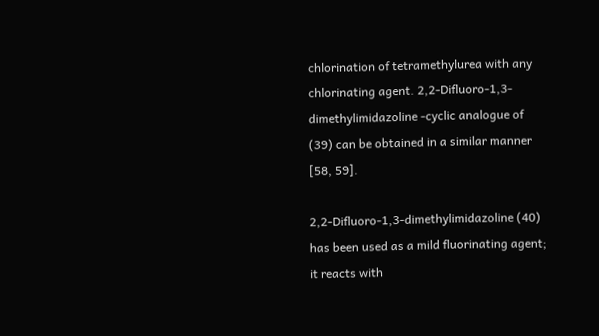chlorination of tetramethylurea with any chlorinating agent. 2,2-Difluoro-1,3-dimethylimidazoline -cyclic analogue of (39) can be obtained in a similar manner [58, 59].

2,2-Difluoro-1,3-dimethylimidazoline (40) has been used as a mild fluorinating agent; it reacts with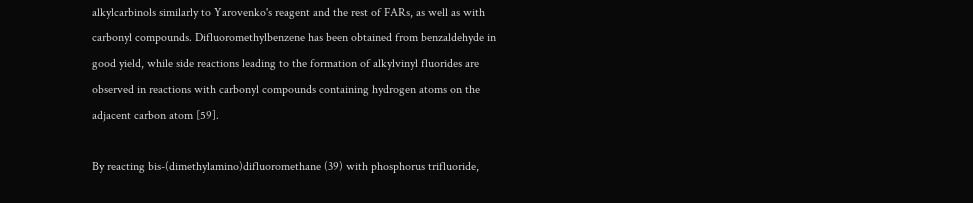alkylcarbinols similarly to Yarovenko's reagent and the rest of FARs, as well as with carbonyl compounds. Difluoromethylbenzene has been obtained from benzaldehyde in good yield, while side reactions leading to the formation of alkylvinyl fluorides are observed in reactions with carbonyl compounds containing hydrogen atoms on the adjacent carbon atom [59].

By reacting bis-(dimethylamino)difluoromethane (39) with phosphorus trifluoride,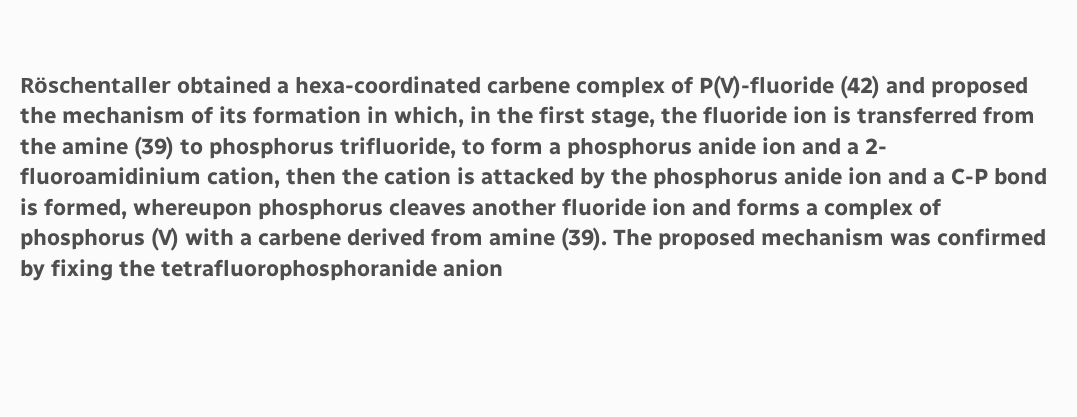Röschentaller obtained a hexa-coordinated carbene complex of P(V)-fluoride (42) and proposed the mechanism of its formation in which, in the first stage, the fluoride ion is transferred from the amine (39) to phosphorus trifluoride, to form a phosphorus anide ion and a 2-fluoroamidinium cation, then the cation is attacked by the phosphorus anide ion and a C-P bond is formed, whereupon phosphorus cleaves another fluoride ion and forms a complex of phosphorus (V) with a carbene derived from amine (39). The proposed mechanism was confirmed by fixing the tetrafluorophosphoranide anion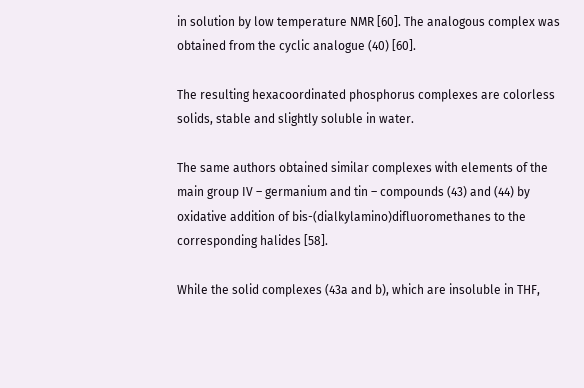in solution by low temperature NMR [60]. The analogous complex was obtained from the cyclic analogue (40) [60].

The resulting hexacoordinated phosphorus complexes are colorless solids, stable and slightly soluble in water.

The same authors obtained similar complexes with elements of the main group IV – germanium and tin – compounds (43) and (44) by oxidative addition of bis-(dialkylamino)difluoromethanes to the corresponding halides [58].

While the solid complexes (43a and b), which are insoluble in THF,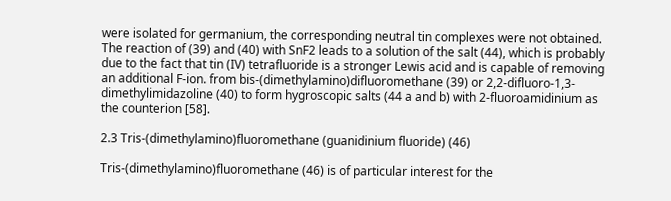were isolated for germanium, the corresponding neutral tin complexes were not obtained. The reaction of (39) and (40) with SnF2 leads to a solution of the salt (44), which is probably due to the fact that tin (IV) tetrafluoride is a stronger Lewis acid and is capable of removing an additional F-ion. from bis‑(dimethylamino)difluoromethane (39) or 2,2-difluoro-1,3-dimethylimidazoline (40) to form hygroscopic salts (44 a and b) with 2-fluoroamidinium as the counterion [58].

2.3 Tris-(dimethylamino)fluoromethane (guanidinium fluoride) (46)

Tris-(dimethylamino)fluoromethane (46) is of particular interest for the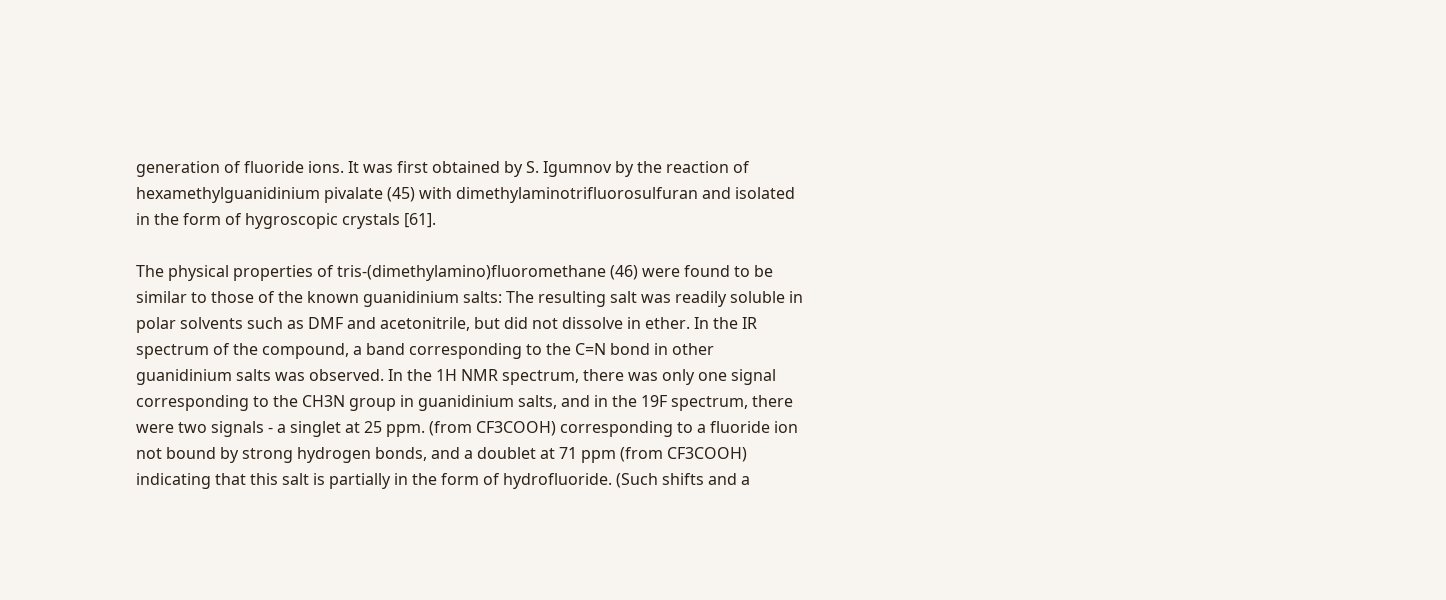generation of fluoride ions. It was first obtained by S. Igumnov by the reaction of hexamethylguanidinium pivalate (45) with dimethylaminotrifluorosulfuran and isolated in the form of hygroscopic crystals [61].

The physical properties of tris-(dimethylamino)fluoromethane (46) were found to be similar to those of the known guanidinium salts: The resulting salt was readily soluble in polar solvents such as DMF and acetonitrile, but did not dissolve in ether. In the IR spectrum of the compound, a band corresponding to the C=N bond in other guanidinium salts was observed. In the 1H NMR spectrum, there was only one signal corresponding to the CH3N group in guanidinium salts, and in the 19F spectrum, there were two signals - a singlet at 25 ppm. (from CF3COOH) corresponding to a fluoride ion not bound by strong hydrogen bonds, and a doublet at 71 ppm (from CF3COOH) indicating that this salt is partially in the form of hydrofluoride. (Such shifts and a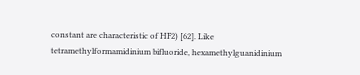constant are characteristic of HF2) [62]. Like tetramethylformamidinium bifluoride, hexamethylguanidinium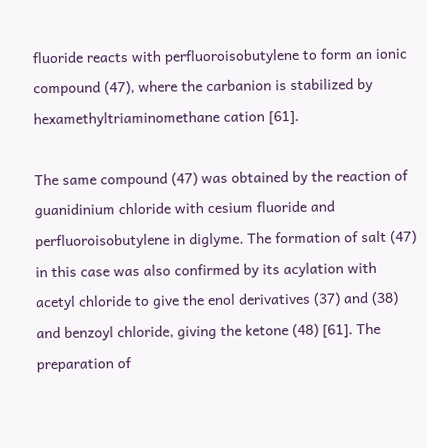fluoride reacts with perfluoroisobutylene to form an ionic compound (47), where the carbanion is stabilized by hexamethyltriaminomethane cation [61].

The same compound (47) was obtained by the reaction of guanidinium chloride with cesium fluoride and perfluoroisobutylene in diglyme. The formation of salt (47) in this case was also confirmed by its acylation with acetyl chloride to give the enol derivatives (37) and (38) and benzoyl chloride, giving the ketone (48) [61]. The preparation of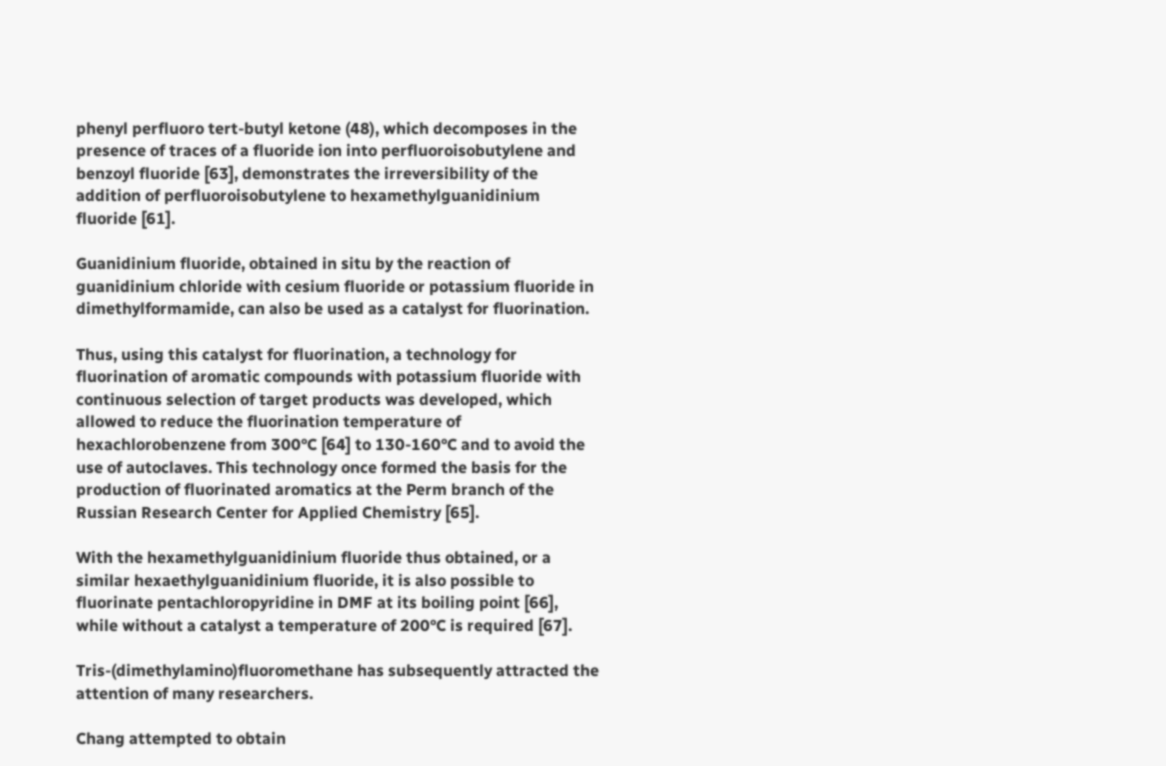phenyl perfluoro tert-butyl ketone (48), which decomposes in the presence of traces of a fluoride ion into perfluoroisobutylene and benzoyl fluoride [63], demonstrates the irreversibility of the addition of perfluoroisobutylene to hexamethylguanidinium fluoride [61].

Guanidinium fluoride, obtained in situ by the reaction of guanidinium chloride with cesium fluoride or potassium fluoride in dimethylformamide, can also be used as a catalyst for fluorination.

Thus, using this catalyst for fluorination, a technology for fluorination of aromatic compounds with potassium fluoride with continuous selection of target products was developed, which allowed to reduce the fluorination temperature of hexachlorobenzene from 300°C [64] to 130-160°C and to avoid the use of autoclaves. This technology once formed the basis for the production of fluorinated aromatics at the Perm branch of the Russian Research Center for Applied Chemistry [65].

With the hexamethylguanidinium fluoride thus obtained, or a similar hexaethylguanidinium fluoride, it is also possible to fluorinate pentachloropyridine in DMF at its boiling point [66], while without a catalyst a temperature of 200°C is required [67].

Tris-(dimethylamino)fluoromethane has subsequently attracted the attention of many researchers.

Chang attempted to obtain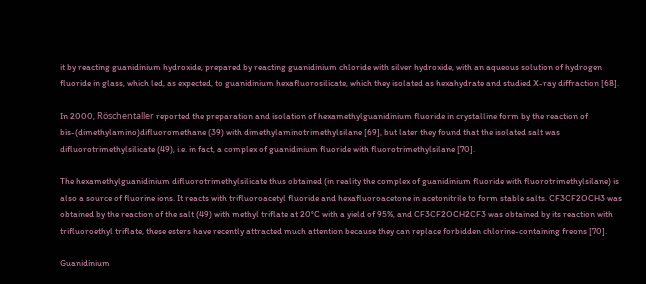it by reacting guanidinium hydroxide, prepared by reacting guanidinium chloride with silver hydroxide, with an aqueous solution of hydrogen fluoride in glass, which led, as expected, to guanidinium hexafluorosilicate, which they isolated as hexahydrate and studied X-ray diffraction [68].

In 2000, Röschentaller reported the preparation and isolation of hexamethylguanidinium fluoride in crystalline form by the reaction of bis-(dimethylamino)difluoromethane (39) with dimethylaminotrimethylsilane [69], but later they found that the isolated salt was difluorotrimethylsilicate (49), i.e. in fact, a complex of guanidinium fluoride with fluorotrimethylsilane [70].

The hexamethylguanidinium difluorotrimethylsilicate thus obtained (in reality the complex of guanidinium fluoride with fluorotrimethylsilane) is also a source of fluorine ions. It reacts with trifluoroacetyl fluoride and hexafluoroacetone in acetonitrile to form stable salts. CF3CF2OCH3 was obtained by the reaction of the salt (49) with methyl triflate at 20°C with a yield of 95%, and CF3CF2OCH2CF3 was obtained by its reaction with trifluoroethyl triflate, these esters have recently attracted much attention because they can replace forbidden chlorine-containing freons [70].

Guanidinium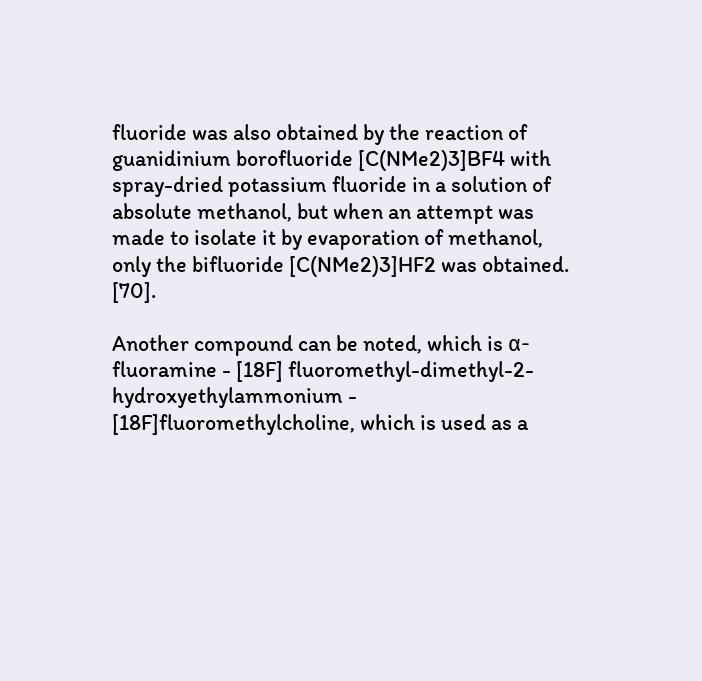fluoride was also obtained by the reaction of guanidinium borofluoride [C(NMe2)3]BF4 with spray-dried potassium fluoride in a solution of absolute methanol, but when an attempt was made to isolate it by evaporation of methanol, only the bifluoride [C(NMe2)3]HF2 was obtained. [70].

Another compound can be noted, which is α-fluoramine - [18F] fluoromethyl-dimethyl-2-hydroxyethylammonium - [18F]fluoromethylcholine, which is used as a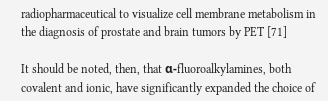radiopharmaceutical to visualize cell membrane metabolism in the diagnosis of prostate and brain tumors by PET [71]

It should be noted, then, that α-fluoroalkylamines, both covalent and ionic, have significantly expanded the choice of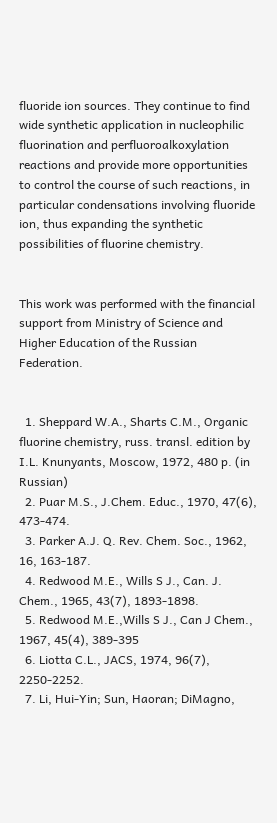fluoride ion sources. They continue to find wide synthetic application in nucleophilic fluorination and perfluoroalkoxylation reactions and provide more opportunities to control the course of such reactions, in particular condensations involving fluoride ion, thus expanding the synthetic possibilities of fluorine chemistry.


This work was performed with the financial support from Ministry of Science and Higher Education of the Russian Federation.


  1. Sheppard W.A., Sharts C.M., Organic fluorine chemistry, russ. transl. edition by I.L. Knunyants, Moscow, 1972, 480 p. (in Russian)
  2. Puar M.S., J.Chem. Educ., 1970, 47(6), 473-474.
  3. Parker A.J. Q. Rev. Chem. Soc., 1962, 16, 163-187.
  4. Redwood M.E., Wills S J., Can. J. Chem., 1965, 43(7), 1893-1898.
  5. Redwood M.E.,Wills S J., Can J Chem., 1967, 45(4), 389-395
  6. Liotta C.L., JACS, 1974, 96(7), 2250-2252.
  7. Li, Hui-Yin; Sun, Haoran; DiMagno,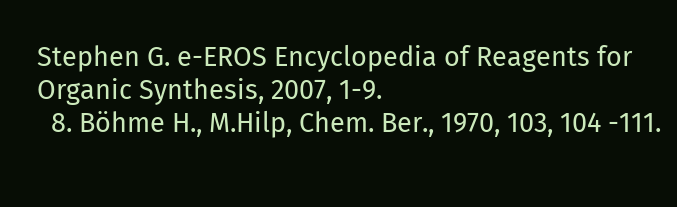Stephen G. e-EROS Encyclopedia of Reagents for Organic Synthesis, 2007, 1-9.
  8. Böhme H., M.Hilp, Chem. Ber., 1970, 103, 104 -111.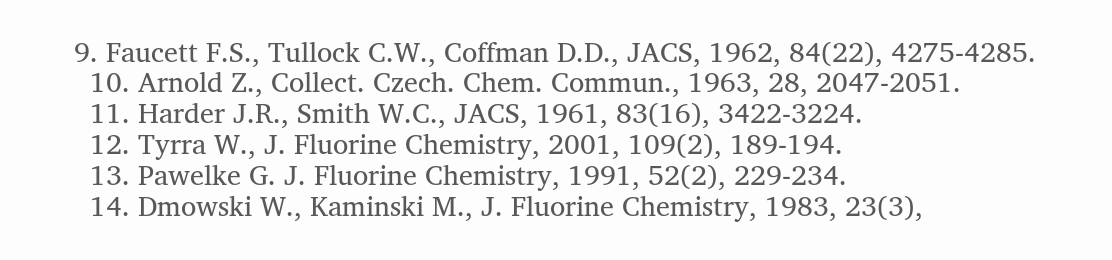9. Faucett F.S., Tullock C.W., Coffman D.D., JACS, 1962, 84(22), 4275-4285.
  10. Arnold Z., Collect. Czech. Chem. Commun., 1963, 28, 2047-2051.
  11. Harder J.R., Smith W.C., JACS, 1961, 83(16), 3422-3224.
  12. Tyrra W., J. Fluorine Chemistry, 2001, 109(2), 189-194.
  13. Pawelke G. J. Fluorine Chemistry, 1991, 52(2), 229-234.
  14. Dmowski W., Kaminski M., J. Fluorine Chemistry, 1983, 23(3),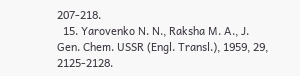207-218.
  15. Yarovenko N. N., Raksha M. A., J. Gen. Chem. USSR (Engl. Transl.), 1959, 29, 2125-2128.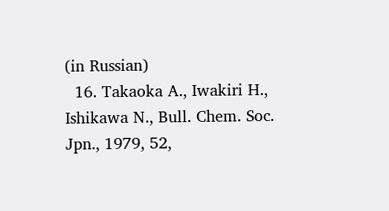(in Russian)
  16. Takaoka A., Iwakiri H., Ishikawa N., Bull. Chem. Soc. Jpn., 1979, 52,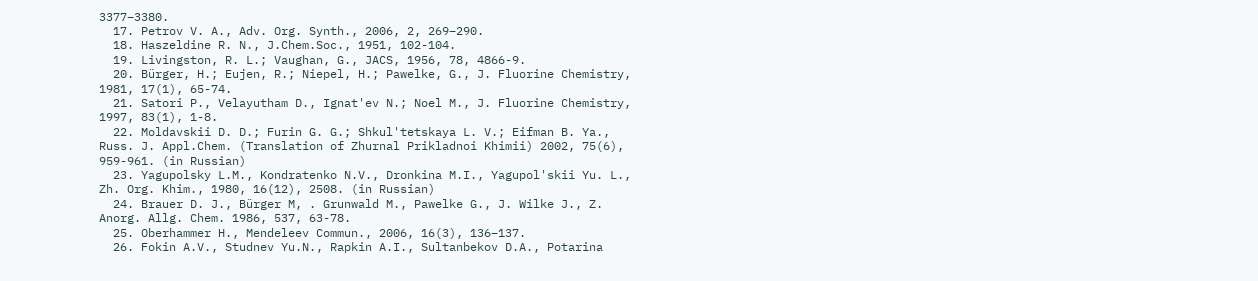3377–3380.
  17. Petrov V. A., Adv. Org. Synth., 2006, 2, 269–290.
  18. Haszeldine R. N., J.Chem.Soc., 1951, 102-104.
  19. Livingston, R. L.; Vaughan, G., JACS, 1956, 78, 4866-9.
  20. Bürger, H.; Eujen, R.; Niepel, H.; Pawelke, G., J. Fluorine Chemistry, 1981, 17(1), 65-74.
  21. Satori P., Velayutham D., Ignat'ev N.; Noel M., J. Fluorine Chemistry, 1997, 83(1), 1-8.
  22. Moldavskii D. D.; Furin G. G.; Shkul'tetskaya L. V.; Eifman B. Ya., Russ. J. Appl.Chem. (Translation of Zhurnal Prikladnoi Khimii) 2002, 75(6), 959-961. (in Russian)
  23. Yagupolsky L.M., Kondratenko N.V., Dronkina M.I., Yagupol'skii Yu. L., Zh. Org. Khim., 1980, 16(12), 2508. (in Russian)
  24. Brauer D. J., Bürger M, . Grunwald M., Pawelke G., J. Wilke J., Z. Anorg. Allg. Chem. 1986, 537, 63-78.
  25. Oberhammer H., Mendeleev Commun., 2006, 16(3), 136–137.
  26. Fokin A.V., Studnev Yu.N., Rapkin A.I., Sultanbekov D.A., Potarina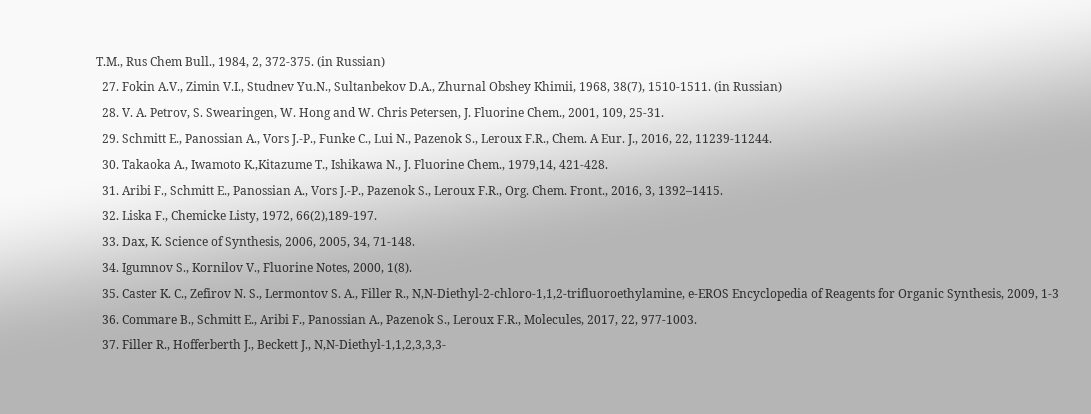T.M., Rus Chem Bull., 1984, 2, 372-375. (in Russian)
  27. Fokin A.V., Zimin V.I., Studnev Yu.N., Sultanbekov D.A., Zhurnal Obshey Khimii, 1968, 38(7), 1510-1511. (in Russian)
  28. V. A. Petrov, S. Swearingen, W. Hong and W. Chris Petersen, J. Fluorine Chem., 2001, 109, 25-31.
  29. Schmitt E., Panossian A., Vors J.-P., Funke C., Lui N., Pazenok S., Leroux F.R., Chem. A Eur. J., 2016, 22, 11239-11244.
  30. Takaoka A., Iwamoto K.,Kitazume T., Ishikawa N., J. Fluorine Chem., 1979,14, 421-428.
  31. Aribi F., Schmitt E., Panossian A., Vors J.-P., Pazenok S., Leroux F.R., Org. Chem. Front., 2016, 3, 1392–1415.
  32. Liska F., Chemicke Listy, 1972, 66(2),189-197.
  33. Dax, K. Science of Synthesis, 2006, 2005, 34, 71-148.
  34. Igumnov S., Kornilov V., Fluorine Notes, 2000, 1(8).
  35. Caster K. C., Zefirov N. S., Lermontov S. A., Filler R., N,N‐Diethyl‐2‐chloro‐1,1,2‐trifluoroethylamine, e-EROS Encyclopedia of Reagents for Organic Synthesis, 2009, 1-3
  36. Commare B., Schmitt E., Aribi F., Panossian A., Pazenok S., Leroux F.R., Molecules, 2017, 22, 977-1003.
  37. Filler R., Hofferberth J., Beckett J., N,N‐Diethyl‐1,1,2,3,3,3‐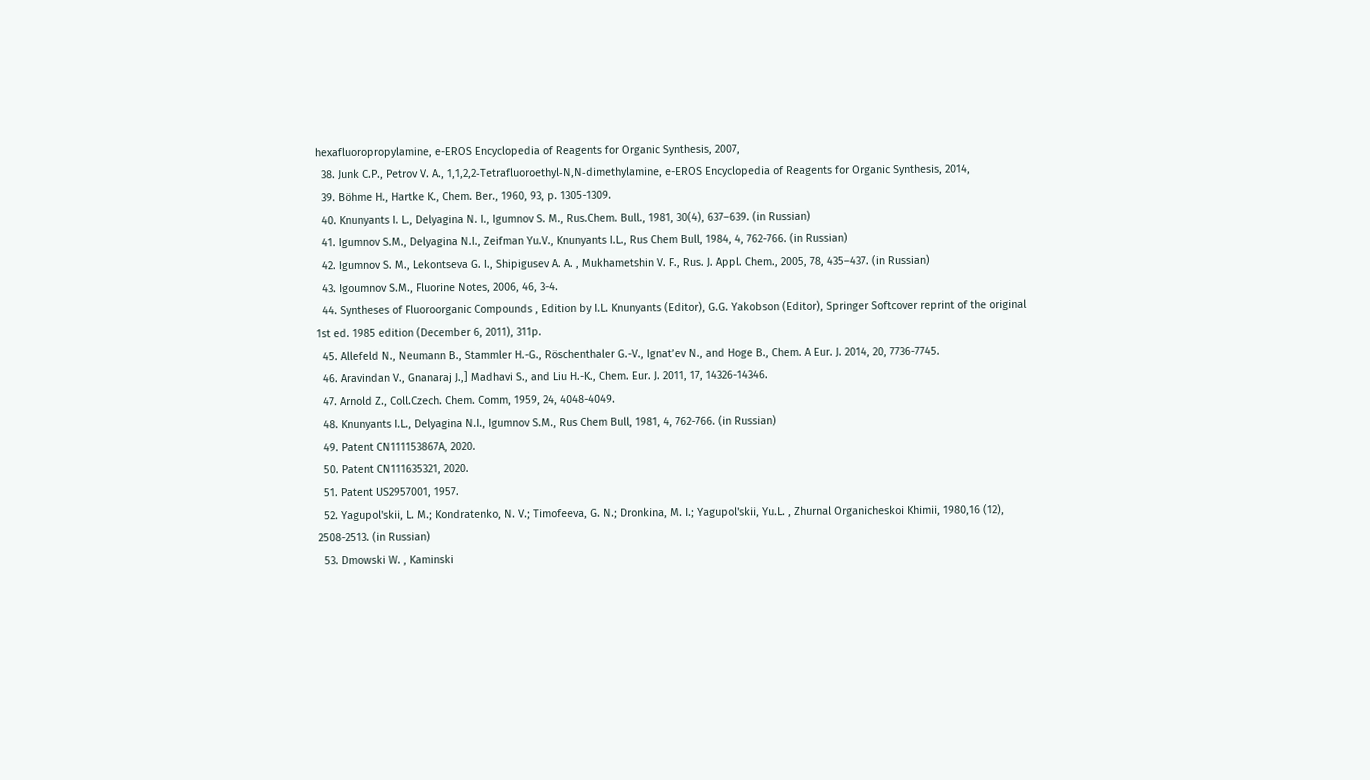hexafluoropropylamine, e-EROS Encyclopedia of Reagents for Organic Synthesis, 2007,
  38. Junk C.P., Petrov V. A., 1,1,2,2‐Tetrafluoroethyl‐N,N‐dimethylamine, e-EROS Encyclopedia of Reagents for Organic Synthesis, 2014,
  39. Böhme H., Hartke K., Chem. Ber., 1960, 93, p. 1305-1309.
  40. Knunyants I. L., Delyagina N. I., Igumnov S. M., Rus.Chem. Bull., 1981, 30(4), 637–639. (in Russian)
  41. Igumnov S.M., Delyagina N.I., Zeifman Yu.V., Knunyants I.L., Rus Chem Bull, 1984, 4, 762-766. (in Russian)
  42. Igumnov S. M., Lekontseva G. I., Shipigusev A. A. , Mukhametshin V. F., Rus. J. Appl. Chem., 2005, 78, 435–437. (in Russian)
  43. Igoumnov S.M., Fluorine Notes, 2006, 46, 3-4.
  44. Syntheses of Fluoroorganic Compounds , Edition by I.L. Knunyants (Editor), G.G. Yakobson (Editor), Springer Softcover reprint of the original 1st ed. 1985 edition (December 6, 2011), 311p.
  45. Allefeld N., Neumann B., Stammler H.-G., Röschenthaler G.-V., Ignat’ev N., and Hoge B., Chem. A Eur. J. 2014, 20, 7736-7745.
  46. Aravindan V., Gnanaraj J.,] Madhavi S., and Liu H.-K., Chem. Eur. J. 2011, 17, 14326-14346.
  47. Arnold Z., Coll.Czech. Chem. Comm, 1959, 24, 4048-4049.
  48. Knunyants I.L., Delyagina N.I., Igumnov S.M., Rus Chem Bull, 1981, 4, 762-766. (in Russian)
  49. Patent CN111153867A, 2020.
  50. Patent CN111635321, 2020.
  51. Patent US2957001, 1957.
  52. Yagupol'skii, L. M.; Kondratenko, N. V.; Timofeeva, G. N.; Dronkina, M. I.; Yagupol'skii, Yu.L. , Zhurnal Organicheskoi Khimii, 1980,16 (12), 2508-2513. (in Russian)
  53. Dmowski W. , Kaminski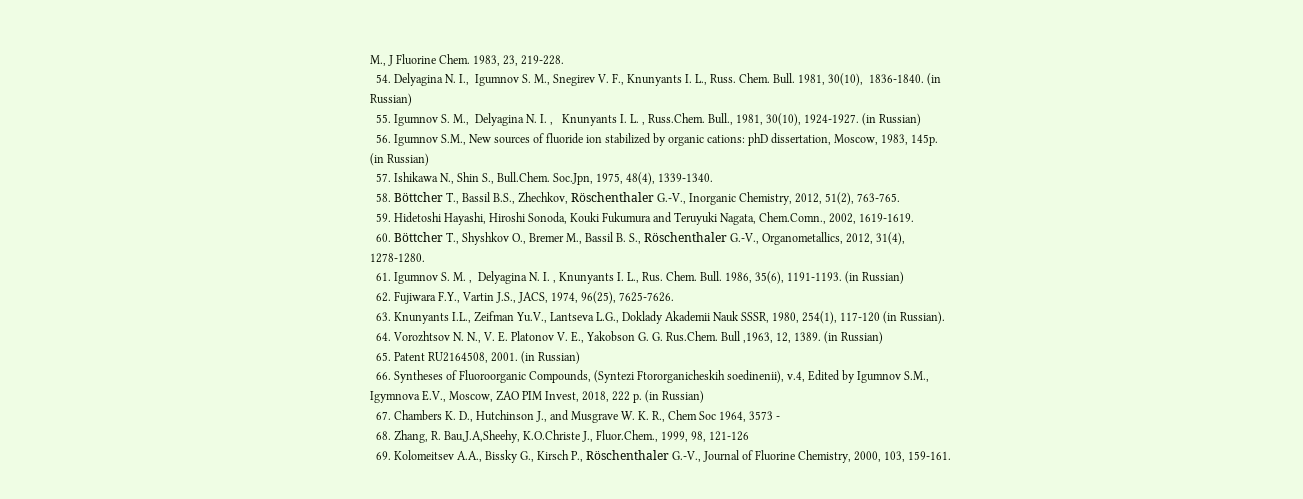M., J Fluorine Chem. 1983, 23, 219-228.
  54. Delyagina N. I.,  Igumnov S. M., Snegirev V. F., Knunyants I. L., Russ. Chem. Bull. 1981, 30(10),  1836-1840. (in Russian)
  55. Igumnov S. M.,  Delyagina N. I. ,   Knunyants I. L. , Russ.Chem. Bull., 1981, 30(10), 1924-1927. (in Russian)
  56. Igumnov S.M., New sources of fluoride ion stabilized by organic cations: phD dissertation, Moscow, 1983, 145p. (in Russian)
  57. Ishikawa N., Shin S., Bull.Chem. Soc.Jpn, 1975, 48(4), 1339-1340.
  58. Böttcher T., Bassil B.S., Zhechkov, Röschenthaler G.-V., Inorganic Chemistry, 2012, 51(2), 763-765.
  59. Hidetoshi Hayashi, Hiroshi Sonoda, Kouki Fukumura and Teruyuki Nagata, Chem.Comn., 2002, 1619-1619.
  60. Böttcher T., Shyshkov O., Bremer M., Bassil B. S., Röschenthaler G.-V., Organometallics, 2012, 31(4), 1278-1280.
  61. Igumnov S. M. ,  Delyagina N. I. , Knunyants I. L., Rus. Chem. Bull. 1986, 35(6), 1191-1193. (in Russian)
  62. Fujiwara F.Y., Vartin J.S., JACS, 1974, 96(25), 7625-7626.
  63. Knunyants I.L., Zeifman Yu.V., Lantseva L.G., Doklady Akademii Nauk SSSR, 1980, 254(1), 117-120 (in Russian).
  64. Vorozhtsov N. N., V. E. Platonov V. E., Yakobson G. G. Rus.Chem. Bull ,1963, 12, 1389. (in Russian)
  65. Patent RU2164508, 2001. (in Russian)
  66. Syntheses of Fluoroorganic Compounds, (Syntezi Ftororganicheskih soedinenii), v.4, Edited by Igumnov S.M., Igymnova E.V., Moscow, ZAO PIM Invest, 2018, 222 p. (in Russian)
  67. Chambers K. D., Hutchinson J., and Musgrave W. K. R., Chem Soc 1964, 3573 -
  68. Zhang, R. Bau,J.A,Sheehy, K.O.Christe J., Fluor.Chem., 1999, 98, 121-126
  69. Kolomeitsev A.A., Bissky G., Kirsch P., Röschenthaler G.-V., Journal of Fluorine Chemistry, 2000, 103, 159-161.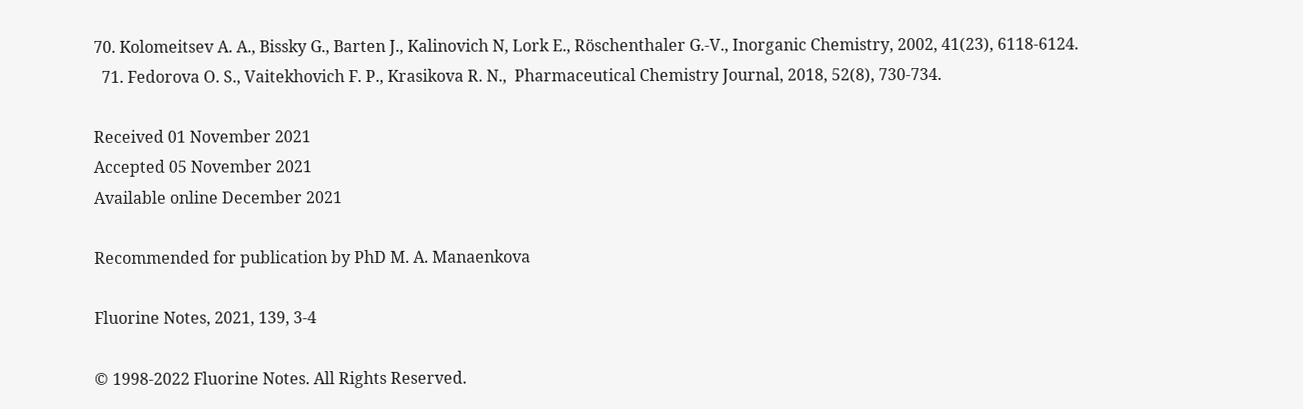70. Kolomeitsev A. A., Bissky G., Barten J., Kalinovich N, Lork E., Röschenthaler G.-V., Inorganic Chemistry, 2002, 41(23), 6118-6124.
  71. Fedorova O. S., Vaitekhovich F. P., Krasikova R. N.,  Pharmaceutical Chemistry Journal, 2018, 52(8), 730-734.

Received 01 November 2021
Accepted 05 November 2021
Available online December 2021

Recommended for publication by PhD M. A. Manaenkova

Fluorine Notes, 2021, 139, 3-4

© 1998-2022 Fluorine Notes. All Rights Reserved.